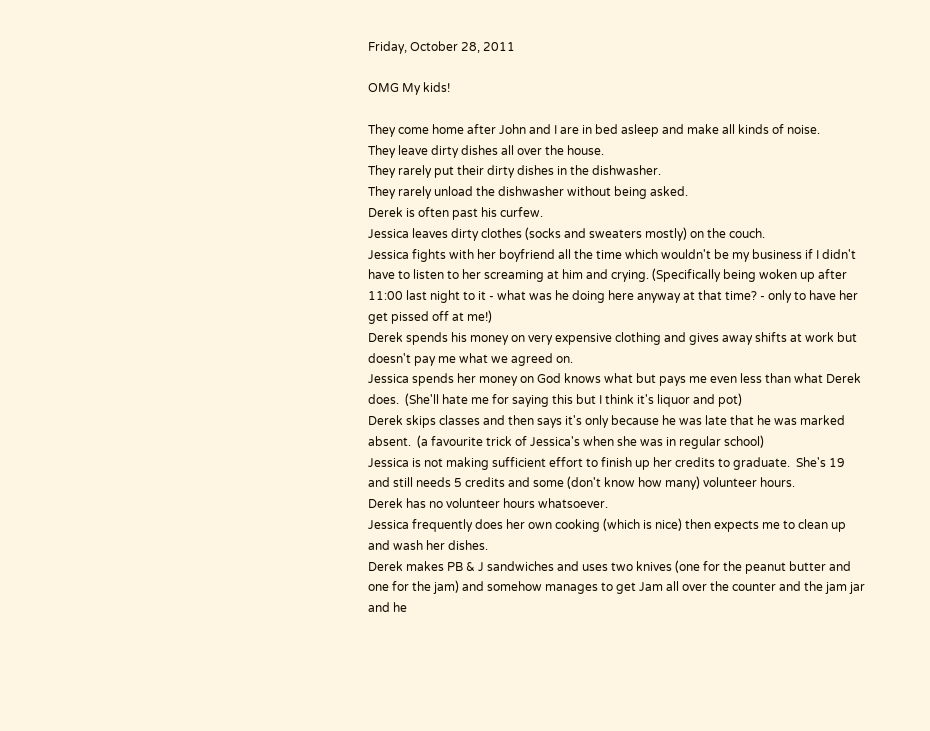Friday, October 28, 2011

OMG My kids!

They come home after John and I are in bed asleep and make all kinds of noise.
They leave dirty dishes all over the house.
They rarely put their dirty dishes in the dishwasher.
They rarely unload the dishwasher without being asked.
Derek is often past his curfew.
Jessica leaves dirty clothes (socks and sweaters mostly) on the couch.
Jessica fights with her boyfriend all the time which wouldn't be my business if I didn't have to listen to her screaming at him and crying. (Specifically being woken up after 11:00 last night to it - what was he doing here anyway at that time? - only to have her get pissed off at me!)
Derek spends his money on very expensive clothing and gives away shifts at work but doesn't pay me what we agreed on.
Jessica spends her money on God knows what but pays me even less than what Derek does.  (She'll hate me for saying this but I think it's liquor and pot)
Derek skips classes and then says it's only because he was late that he was marked absent.  (a favourite trick of Jessica's when she was in regular school)
Jessica is not making sufficient effort to finish up her credits to graduate.  She's 19 and still needs 5 credits and some (don't know how many) volunteer hours.
Derek has no volunteer hours whatsoever.
Jessica frequently does her own cooking (which is nice) then expects me to clean up and wash her dishes.
Derek makes PB & J sandwiches and uses two knives (one for the peanut butter and one for the jam) and somehow manages to get Jam all over the counter and the jam jar and he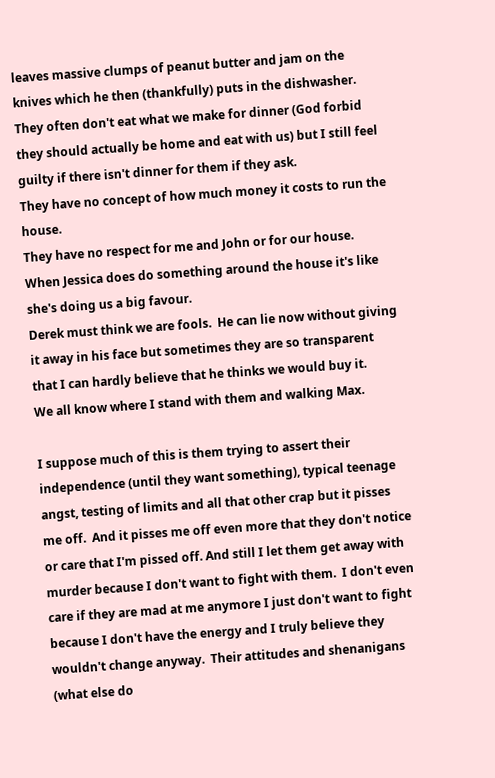leaves massive clumps of peanut butter and jam on the knives which he then (thankfully) puts in the dishwasher.
They often don't eat what we make for dinner (God forbid they should actually be home and eat with us) but I still feel guilty if there isn't dinner for them if they ask.
They have no concept of how much money it costs to run the house.
They have no respect for me and John or for our house.
When Jessica does do something around the house it's like she's doing us a big favour.
Derek must think we are fools.  He can lie now without giving it away in his face but sometimes they are so transparent that I can hardly believe that he thinks we would buy it.
We all know where I stand with them and walking Max.

I suppose much of this is them trying to assert their independence (until they want something), typical teenage angst, testing of limits and all that other crap but it pisses me off.  And it pisses me off even more that they don't notice or care that I'm pissed off. And still I let them get away with murder because I don't want to fight with them.  I don't even care if they are mad at me anymore I just don't want to fight because I don't have the energy and I truly believe they wouldn't change anyway.  Their attitudes and shenanigans (what else do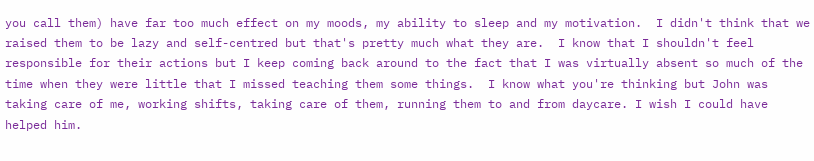you call them) have far too much effect on my moods, my ability to sleep and my motivation.  I didn't think that we raised them to be lazy and self-centred but that's pretty much what they are.  I know that I shouldn't feel responsible for their actions but I keep coming back around to the fact that I was virtually absent so much of the time when they were little that I missed teaching them some things.  I know what you're thinking but John was taking care of me, working shifts, taking care of them, running them to and from daycare. I wish I could have helped him.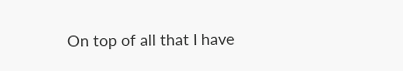On top of all that I have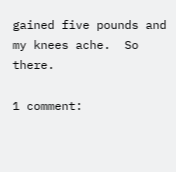gained five pounds and my knees ache.  So there.

1 comment: